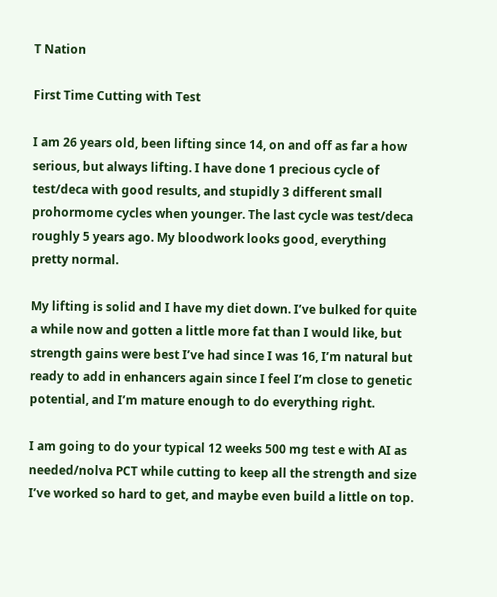T Nation

First Time Cutting with Test

I am 26 years old, been lifting since 14, on and off as far a how serious, but always lifting. I have done 1 precious cycle of test/deca with good results, and stupidly 3 different small prohormome cycles when younger. The last cycle was test/deca roughly 5 years ago. My bloodwork looks good, everything pretty normal.

My lifting is solid and I have my diet down. I’ve bulked for quite a while now and gotten a little more fat than I would like, but strength gains were best I’ve had since I was 16, I’m natural but ready to add in enhancers again since I feel I’m close to genetic potential, and I’m mature enough to do everything right.

I am going to do your typical 12 weeks 500 mg test e with AI as needed/nolva PCT while cutting to keep all the strength and size I’ve worked so hard to get, and maybe even build a little on top.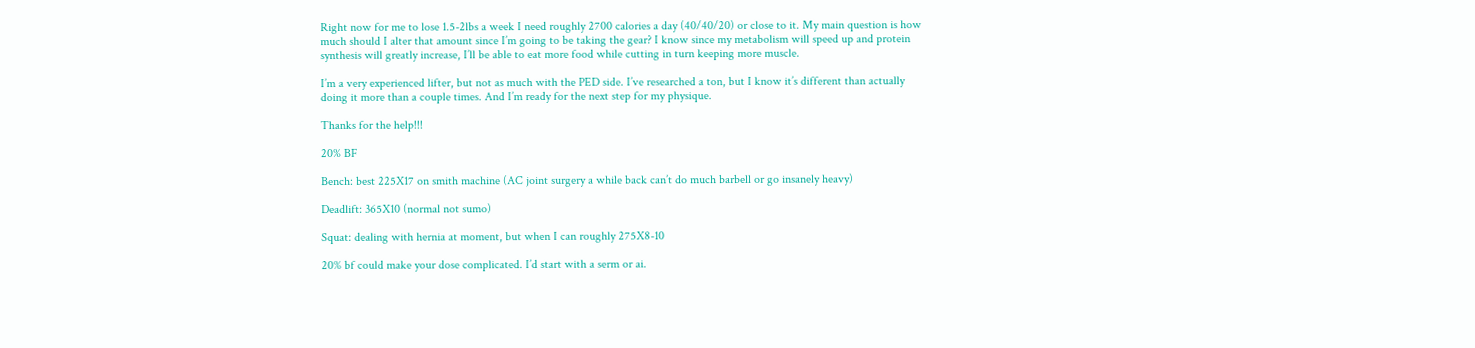Right now for me to lose 1.5-2lbs a week I need roughly 2700 calories a day (40/40/20) or close to it. My main question is how much should I alter that amount since I’m going to be taking the gear? I know since my metabolism will speed up and protein synthesis will greatly increase, I’ll be able to eat more food while cutting in turn keeping more muscle.

I’m a very experienced lifter, but not as much with the PED side. I’ve researched a ton, but I know it’s different than actually doing it more than a couple times. And I’m ready for the next step for my physique.

Thanks for the help!!!

20% BF

Bench: best 225X17 on smith machine (AC joint surgery a while back can’t do much barbell or go insanely heavy)

Deadlift: 365X10 (normal not sumo)

Squat: dealing with hernia at moment, but when I can roughly 275X8-10

20% bf could make your dose complicated. I’d start with a serm or ai.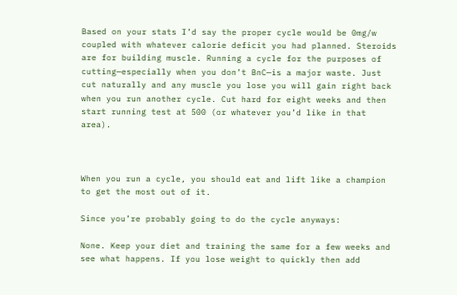Based on your stats I’d say the proper cycle would be 0mg/w coupled with whatever calorie deficit you had planned. Steroids are for building muscle. Running a cycle for the purposes of cutting—especially when you don’t BnC—is a major waste. Just cut naturally and any muscle you lose you will gain right back when you run another cycle. Cut hard for eight weeks and then start running test at 500 (or whatever you’d like in that area).



When you run a cycle, you should eat and lift like a champion to get the most out of it.

Since you’re probably going to do the cycle anyways:

None. Keep your diet and training the same for a few weeks and see what happens. If you lose weight to quickly then add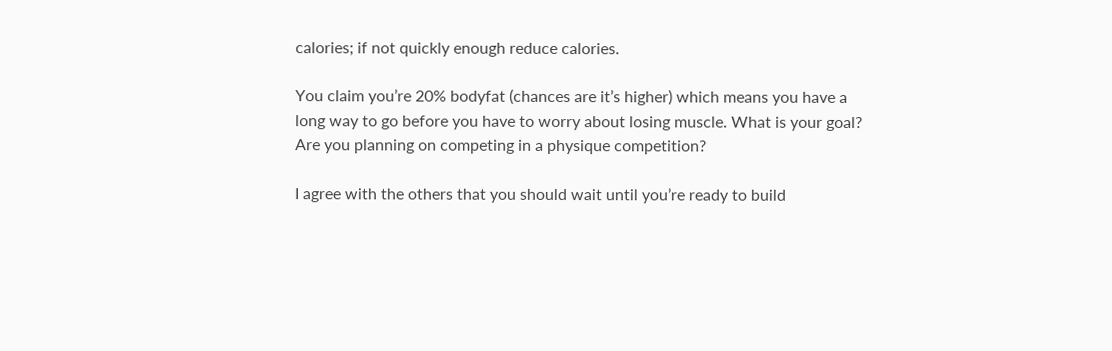calories; if not quickly enough reduce calories.

You claim you’re 20% bodyfat (chances are it’s higher) which means you have a long way to go before you have to worry about losing muscle. What is your goal? Are you planning on competing in a physique competition?

I agree with the others that you should wait until you’re ready to build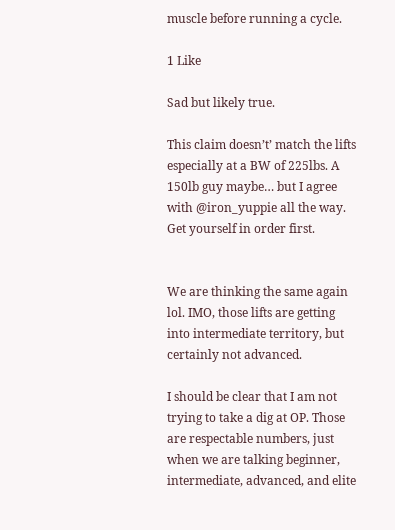muscle before running a cycle.

1 Like

Sad but likely true.

This claim doesn’t’ match the lifts especially at a BW of 225lbs. A 150lb guy maybe… but I agree with @iron_yuppie all the way. Get yourself in order first.


We are thinking the same again lol. IMO, those lifts are getting into intermediate territory, but certainly not advanced.

I should be clear that I am not trying to take a dig at OP. Those are respectable numbers, just when we are talking beginner, intermediate, advanced, and elite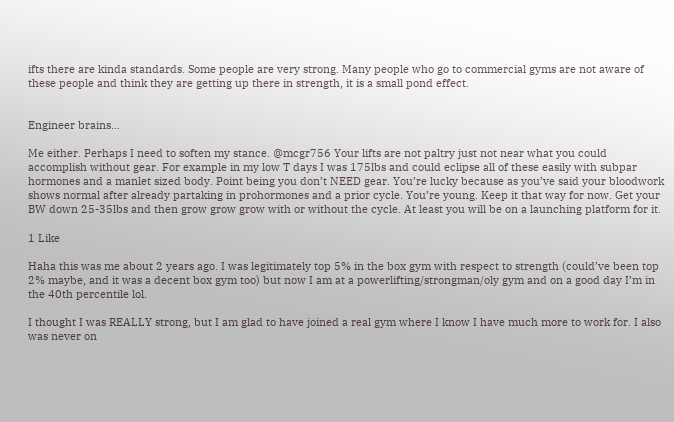ifts there are kinda standards. Some people are very strong. Many people who go to commercial gyms are not aware of these people and think they are getting up there in strength, it is a small pond effect.


Engineer brains…

Me either. Perhaps I need to soften my stance. @mcgr756 Your lifts are not paltry just not near what you could accomplish without gear. For example in my low T days I was 175lbs and could eclipse all of these easily with subpar hormones and a manlet sized body. Point being you don’t NEED gear. You’re lucky because as you’ve said your bloodwork shows normal after already partaking in prohormones and a prior cycle. You’re young. Keep it that way for now. Get your BW down 25-35lbs and then grow grow grow with or without the cycle. At least you will be on a launching platform for it.

1 Like

Haha this was me about 2 years ago. I was legitimately top 5% in the box gym with respect to strength (could’ve been top 2% maybe, and it was a decent box gym too) but now I am at a powerlifting/strongman/oly gym and on a good day I’m in the 40th percentile lol.

I thought I was REALLY strong, but I am glad to have joined a real gym where I know I have much more to work for. I also was never on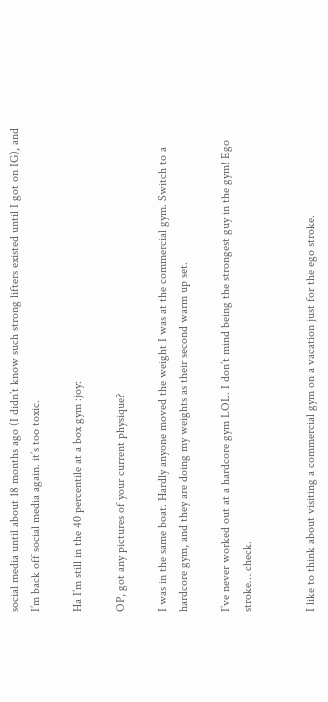social media until about 18 months ago (I didn’t know such strong lifters existed until I got on IG), and I’m back off social media again. it’s too toxic.

Ha I’m still in the 40 percentile at a box gym :joy:

OP, got any pictures of your current physique?

I was in the same boat. Hardly anyone moved the weight I was at the commercial gym. Switch to a hardcore gym, and they are doing my weights as their second warm up set.

I’ve never worked out at a hardcore gym LOL. I don’t mind being the strongest guy in the gym! Ego stroke… check.


I like to think about visiting a commercial gym on a vacation just for the ego stroke.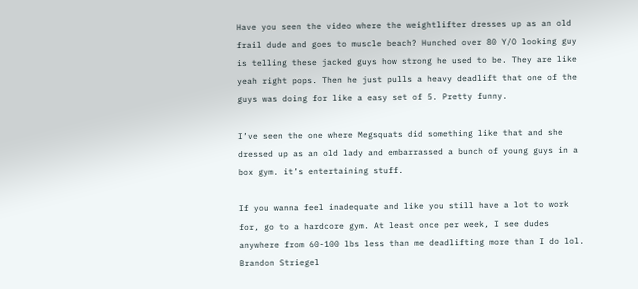Have you seen the video where the weightlifter dresses up as an old frail dude and goes to muscle beach? Hunched over 80 Y/O looking guy is telling these jacked guys how strong he used to be. They are like yeah right pops. Then he just pulls a heavy deadlift that one of the guys was doing for like a easy set of 5. Pretty funny.

I’ve seen the one where Megsquats did something like that and she dressed up as an old lady and embarrassed a bunch of young guys in a box gym. it’s entertaining stuff.

If you wanna feel inadequate and like you still have a lot to work for, go to a hardcore gym. At least once per week, I see dudes anywhere from 60-100 lbs less than me deadlifting more than I do lol. Brandon Striegel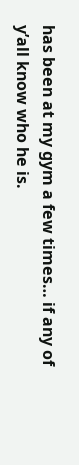has been at my gym a few times… if any of y’all know who he is.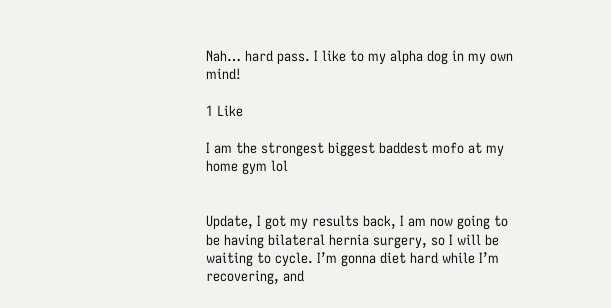Nah… hard pass. I like to my alpha dog in my own mind!

1 Like

I am the strongest biggest baddest mofo at my home gym lol


Update, I got my results back, I am now going to be having bilateral hernia surgery, so I will be waiting to cycle. I’m gonna diet hard while I’m recovering, and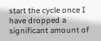start the cycle once I have dropped a significant amount of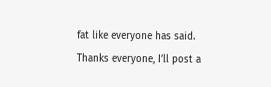fat like everyone has said. Thanks everyone, I’ll post a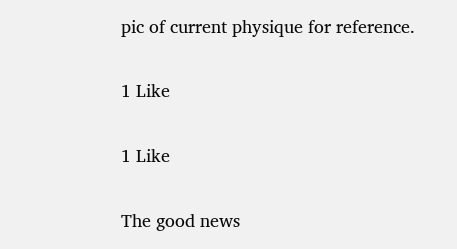pic of current physique for reference.

1 Like

1 Like

The good news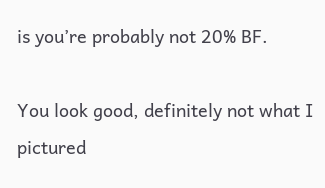is you’re probably not 20% BF.

You look good, definitely not what I pictured